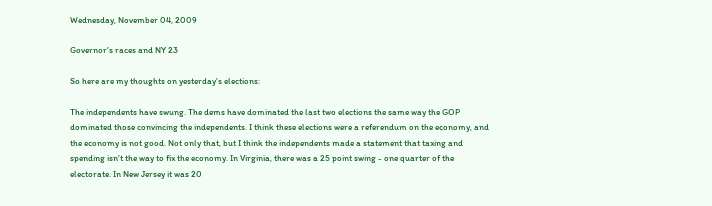Wednesday, November 04, 2009

Governor's races and NY 23

So here are my thoughts on yesterday's elections:

The independents have swung. The dems have dominated the last two elections the same way the GOP dominated those convincing the independents. I think these elections were a referendum on the economy, and the economy is not good. Not only that, but I think the independents made a statement that taxing and spending isn't the way to fix the economy. In Virginia, there was a 25 point swing - one quarter of the electorate. In New Jersey it was 20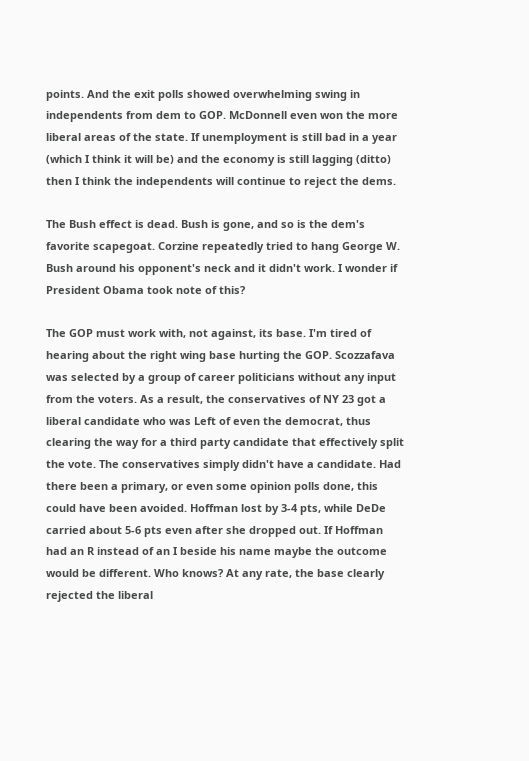points. And the exit polls showed overwhelming swing in independents from dem to GOP. McDonnell even won the more liberal areas of the state. If unemployment is still bad in a year (which I think it will be) and the economy is still lagging (ditto) then I think the independents will continue to reject the dems.

The Bush effect is dead. Bush is gone, and so is the dem's favorite scapegoat. Corzine repeatedly tried to hang George W. Bush around his opponent's neck and it didn't work. I wonder if President Obama took note of this?

The GOP must work with, not against, its base. I'm tired of hearing about the right wing base hurting the GOP. Scozzafava was selected by a group of career politicians without any input from the voters. As a result, the conservatives of NY 23 got a liberal candidate who was Left of even the democrat, thus clearing the way for a third party candidate that effectively split the vote. The conservatives simply didn't have a candidate. Had there been a primary, or even some opinion polls done, this could have been avoided. Hoffman lost by 3-4 pts, while DeDe carried about 5-6 pts even after she dropped out. If Hoffman had an R instead of an I beside his name maybe the outcome would be different. Who knows? At any rate, the base clearly rejected the liberal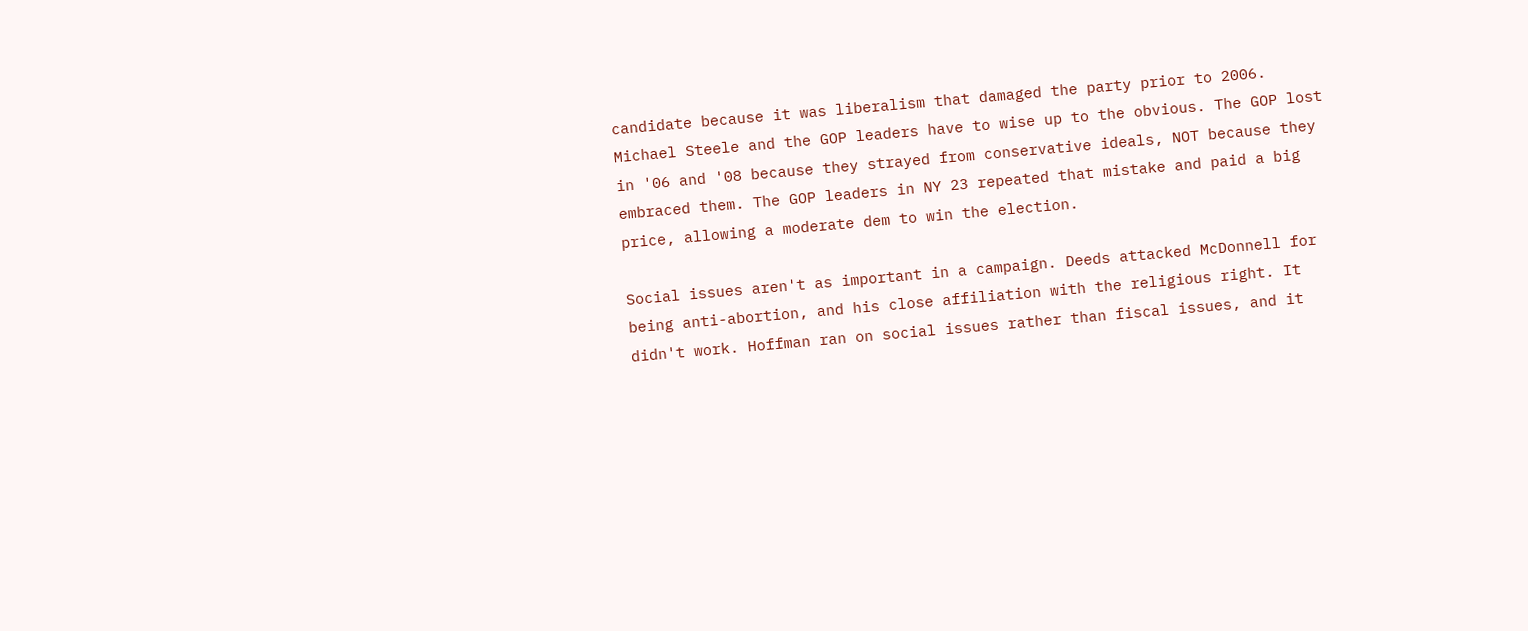candidate because it was liberalism that damaged the party prior to 2006. Michael Steele and the GOP leaders have to wise up to the obvious. The GOP lost in '06 and '08 because they strayed from conservative ideals, NOT because they embraced them. The GOP leaders in NY 23 repeated that mistake and paid a big price, allowing a moderate dem to win the election.

Social issues aren't as important in a campaign. Deeds attacked McDonnell for being anti-abortion, and his close affiliation with the religious right. It didn't work. Hoffman ran on social issues rather than fiscal issues, and it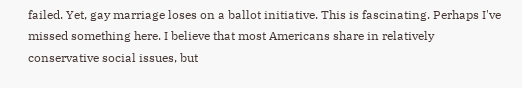failed. Yet, gay marriage loses on a ballot initiative. This is fascinating. Perhaps I've missed something here. I believe that most Americans share in relatively conservative social issues, but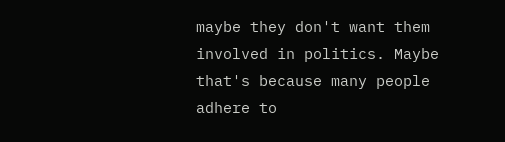maybe they don't want them involved in politics. Maybe that's because many people adhere to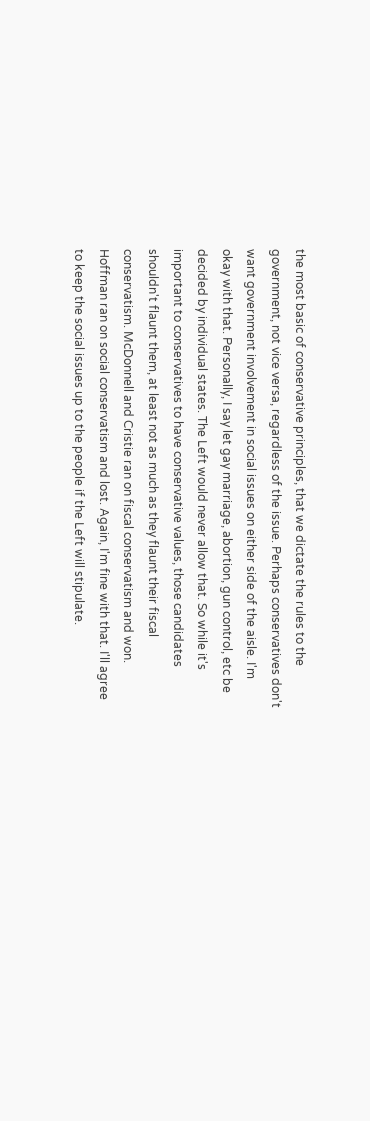the most basic of conservative principles, that we dictate the rules to the government, not vice versa, regardless of the issue. Perhaps conservatives don't want government involvement in social issues on either side of the aisle. I'm okay with that. Personally, I say let gay marriage, abortion, gun control, etc be decided by individual states. The Left would never allow that. So while it's important to conservatives to have conservative values, those candidates shouldn't flaunt them, at least not as much as they flaunt their fiscal conservatism. McDonnell and Cristie ran on fiscal conservatism and won. Hoffman ran on social conservatism and lost. Again, I'm fine with that. I'll agree to keep the social issues up to the people if the Left will stipulate.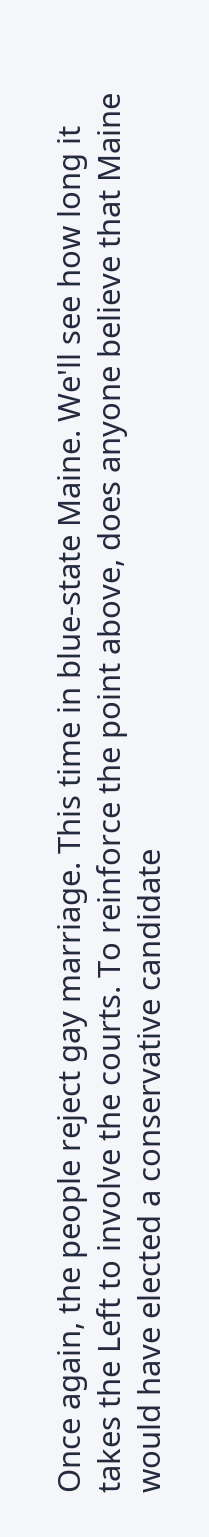Once again, the people reject gay marriage. This time in blue-state Maine. We'll see how long it takes the Left to involve the courts. To reinforce the point above, does anyone believe that Maine would have elected a conservative candidate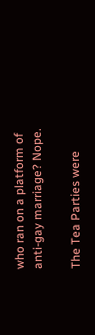who ran on a platform of anti-gay marriage? Nope.

The Tea Parties were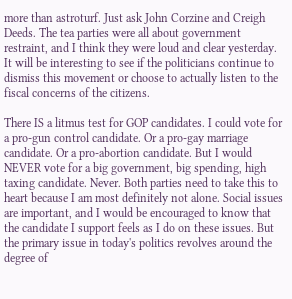more than astroturf. Just ask John Corzine and Creigh Deeds. The tea parties were all about government restraint, and I think they were loud and clear yesterday. It will be interesting to see if the politicians continue to dismiss this movement or choose to actually listen to the fiscal concerns of the citizens.

There IS a litmus test for GOP candidates. I could vote for a pro-gun control candidate. Or a pro-gay marriage candidate. Or a pro-abortion candidate. But I would NEVER vote for a big government, big spending, high taxing candidate. Never. Both parties need to take this to heart because I am most definitely not alone. Social issues are important, and I would be encouraged to know that the candidate I support feels as I do on these issues. But the primary issue in today's politics revolves around the degree of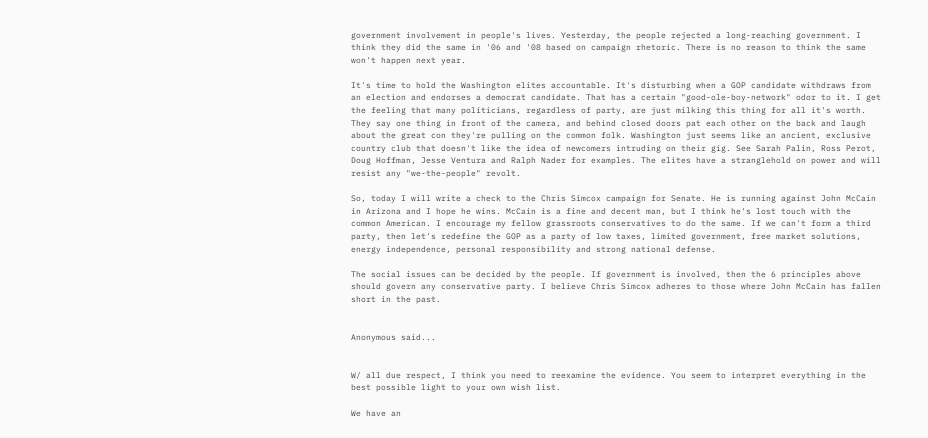government involvement in people's lives. Yesterday, the people rejected a long-reaching government. I think they did the same in '06 and '08 based on campaign rhetoric. There is no reason to think the same won't happen next year.

It's time to hold the Washington elites accountable. It's disturbing when a GOP candidate withdraws from an election and endorses a democrat candidate. That has a certain "good-ole-boy-network" odor to it. I get the feeling that many politicians, regardless of party, are just milking this thing for all it's worth. They say one thing in front of the camera, and behind closed doors pat each other on the back and laugh about the great con they're pulling on the common folk. Washington just seems like an ancient, exclusive country club that doesn't like the idea of newcomers intruding on their gig. See Sarah Palin, Ross Perot, Doug Hoffman, Jesse Ventura and Ralph Nader for examples. The elites have a stranglehold on power and will resist any "we-the-people" revolt.

So, today I will write a check to the Chris Simcox campaign for Senate. He is running against John McCain in Arizona and I hope he wins. McCain is a fine and decent man, but I think he's lost touch with the common American. I encourage my fellow grassroots conservatives to do the same. If we can't form a third party, then let's redefine the GOP as a party of low taxes, limited government, free market solutions, energy independence, personal responsibility and strong national defense.

The social issues can be decided by the people. If government is involved, then the 6 principles above should govern any conservative party. I believe Chris Simcox adheres to those where John McCain has fallen short in the past.


Anonymous said...


W/ all due respect, I think you need to reexamine the evidence. You seem to interpret everything in the best possible light to your own wish list.

We have an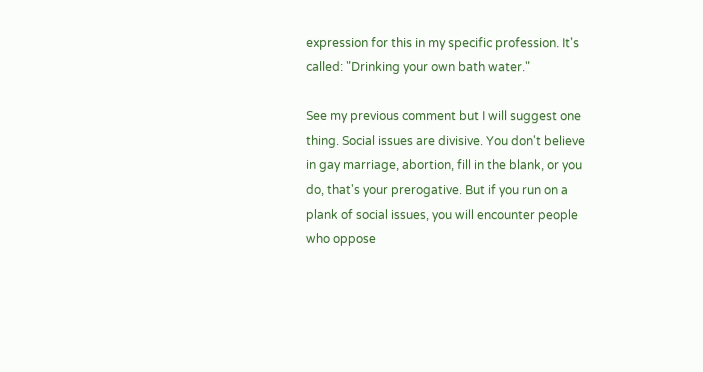expression for this in my specific profession. It's called: "Drinking your own bath water."

See my previous comment but I will suggest one thing. Social issues are divisive. You don't believe in gay marriage, abortion, fill in the blank, or you do, that's your prerogative. But if you run on a plank of social issues, you will encounter people who oppose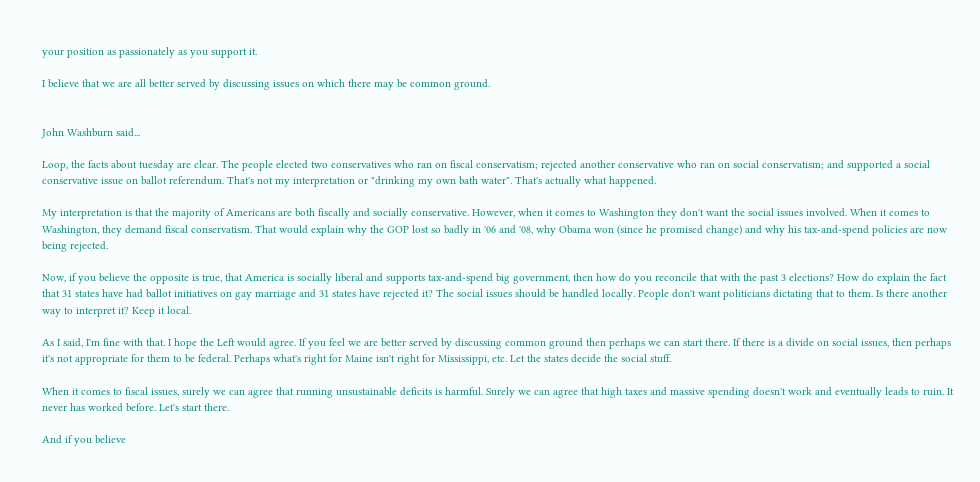your position as passionately as you support it.

I believe that we are all better served by discussing issues on which there may be common ground.


John Washburn said...

Loop, the facts about tuesday are clear. The people elected two conservatives who ran on fiscal conservatism; rejected another conservative who ran on social conservatism; and supported a social conservative issue on ballot referendum. That's not my interpretation or "drinking my own bath water". That's actually what happened.

My interpretation is that the majority of Americans are both fiscally and socially conservative. However, when it comes to Washington they don't want the social issues involved. When it comes to Washington, they demand fiscal conservatism. That would explain why the GOP lost so badly in '06 and '08, why Obama won (since he promised change) and why his tax-and-spend policies are now being rejected.

Now, if you believe the opposite is true, that America is socially liberal and supports tax-and-spend big government, then how do you reconcile that with the past 3 elections? How do explain the fact that 31 states have had ballot initiatives on gay marriage and 31 states have rejected it? The social issues should be handled locally. People don't want politicians dictating that to them. Is there another way to interpret it? Keep it local.

As I said, I'm fine with that. I hope the Left would agree. If you feel we are better served by discussing common ground then perhaps we can start there. If there is a divide on social issues, then perhaps it's not appropriate for them to be federal. Perhaps what's right for Maine isn't right for Mississippi, etc. Let the states decide the social stuff.

When it comes to fiscal issues, surely we can agree that running unsustainable deficits is harmful. Surely we can agree that high taxes and massive spending doesn't work and eventually leads to ruin. It never has worked before. Let's start there.

And if you believe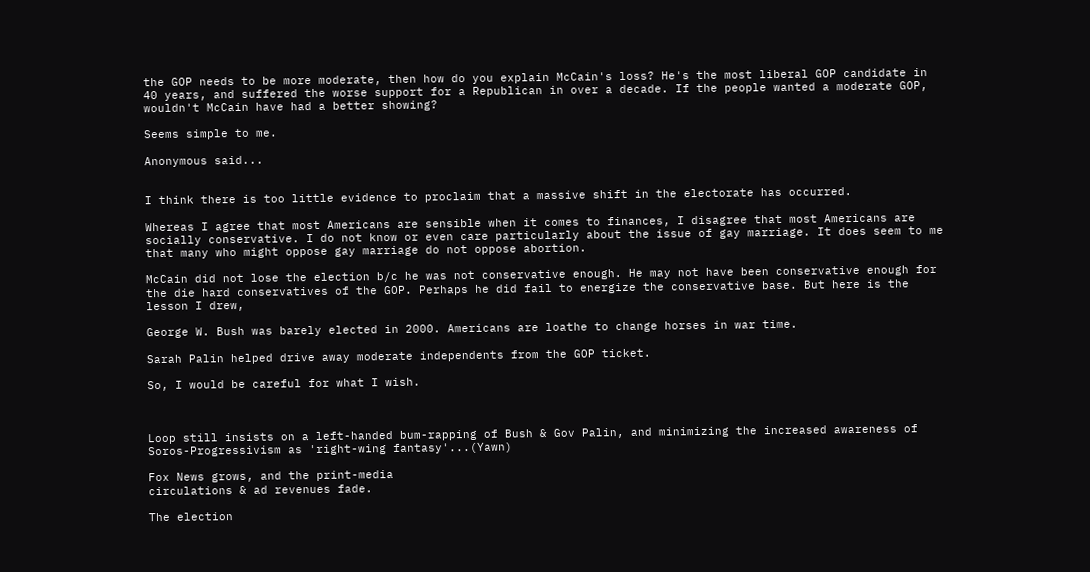the GOP needs to be more moderate, then how do you explain McCain's loss? He's the most liberal GOP candidate in 40 years, and suffered the worse support for a Republican in over a decade. If the people wanted a moderate GOP, wouldn't McCain have had a better showing?

Seems simple to me.

Anonymous said...


I think there is too little evidence to proclaim that a massive shift in the electorate has occurred.

Whereas I agree that most Americans are sensible when it comes to finances, I disagree that most Americans are socially conservative. I do not know or even care particularly about the issue of gay marriage. It does seem to me that many who might oppose gay marriage do not oppose abortion.

McCain did not lose the election b/c he was not conservative enough. He may not have been conservative enough for the die hard conservatives of the GOP. Perhaps he did fail to energize the conservative base. But here is the lesson I drew,

George W. Bush was barely elected in 2000. Americans are loathe to change horses in war time.

Sarah Palin helped drive away moderate independents from the GOP ticket.

So, I would be careful for what I wish.



Loop still insists on a left-handed bum-rapping of Bush & Gov Palin, and minimizing the increased awareness of Soros-Progressivism as 'right-wing fantasy'...(Yawn)

Fox News grows, and the print-media
circulations & ad revenues fade.

The election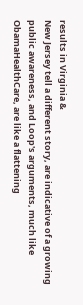results in Virginia &
New Jersey tell a different story, are indicative of a growing public awareness, and Loop's arguments, much like ObamaHealthCare, are like a flattening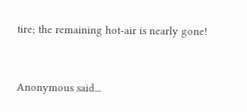tire; the remaining hot-air is nearly gone!


Anonymous said...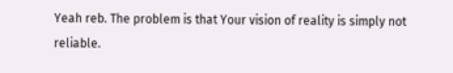Yeah reb. The problem is that Your vision of reality is simply not reliable.